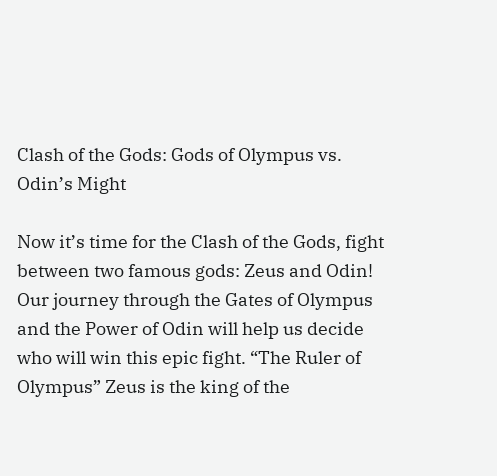Clash of the Gods: Gods of Olympus vs. Odin’s Might

Now it’s time for the Clash of the Gods, fight between two famous gods: Zeus and Odin! Our journey through the Gates of Olympus and the Power of Odin will help us decide who will win this epic fight. “The Ruler of Olympus” Zeus is the king of the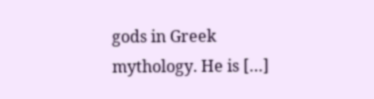gods in Greek mythology. He is […]